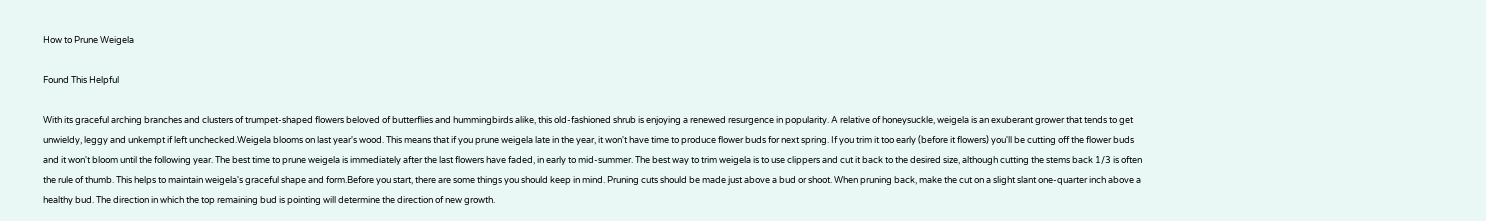How to Prune Weigela

Found This Helpful

With its graceful arching branches and clusters of trumpet-shaped flowers beloved of butterflies and hummingbirds alike, this old-fashioned shrub is enjoying a renewed resurgence in popularity. A relative of honeysuckle, weigela is an exuberant grower that tends to get unwieldy, leggy and unkempt if left unchecked.Weigela blooms on last year's wood. This means that if you prune weigela late in the year, it won't have time to produce flower buds for next spring. If you trim it too early (before it flowers) you'll be cutting off the flower buds and it won't bloom until the following year. The best time to prune weigela is immediately after the last flowers have faded, in early to mid-summer. The best way to trim weigela is to use clippers and cut it back to the desired size, although cutting the stems back 1/3 is often the rule of thumb. This helps to maintain weigela's graceful shape and form.Before you start, there are some things you should keep in mind. Pruning cuts should be made just above a bud or shoot. When pruning back, make the cut on a slight slant one-quarter inch above a healthy bud. The direction in which the top remaining bud is pointing will determine the direction of new growth.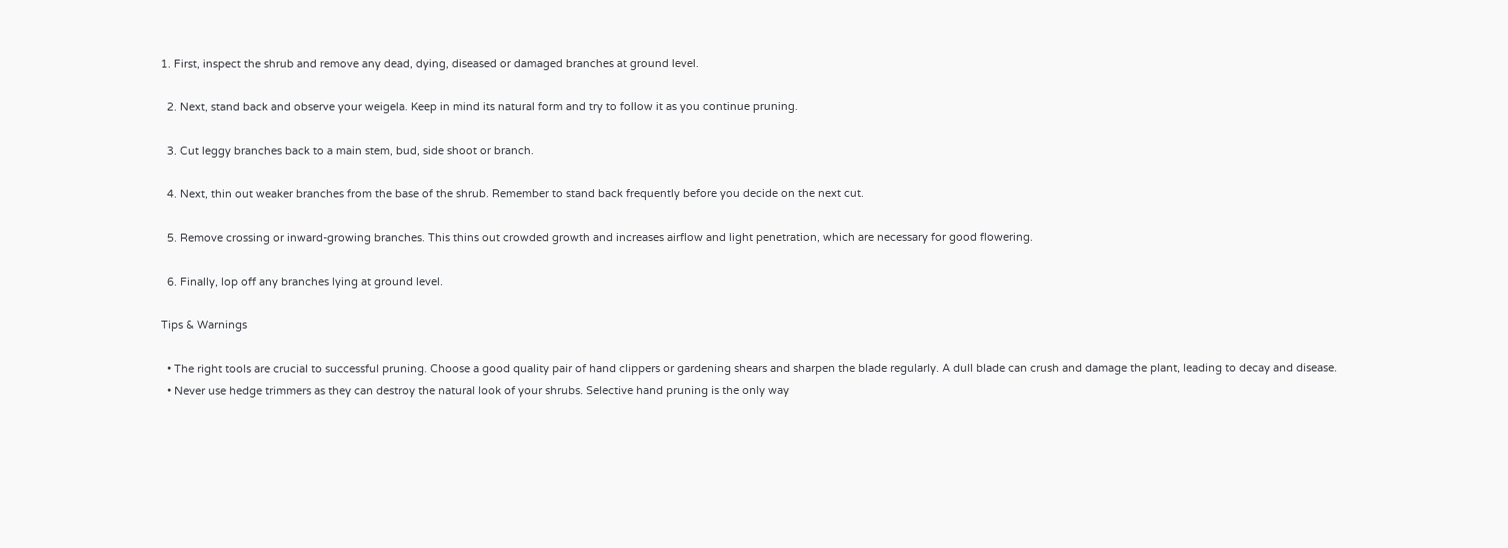1. First, inspect the shrub and remove any dead, dying, diseased or damaged branches at ground level.

  2. Next, stand back and observe your weigela. Keep in mind its natural form and try to follow it as you continue pruning.

  3. Cut leggy branches back to a main stem, bud, side shoot or branch.

  4. Next, thin out weaker branches from the base of the shrub. Remember to stand back frequently before you decide on the next cut.

  5. Remove crossing or inward-growing branches. This thins out crowded growth and increases airflow and light penetration, which are necessary for good flowering.

  6. Finally, lop off any branches lying at ground level.

Tips & Warnings

  • The right tools are crucial to successful pruning. Choose a good quality pair of hand clippers or gardening shears and sharpen the blade regularly. A dull blade can crush and damage the plant, leading to decay and disease.
  • Never use hedge trimmers as they can destroy the natural look of your shrubs. Selective hand pruning is the only way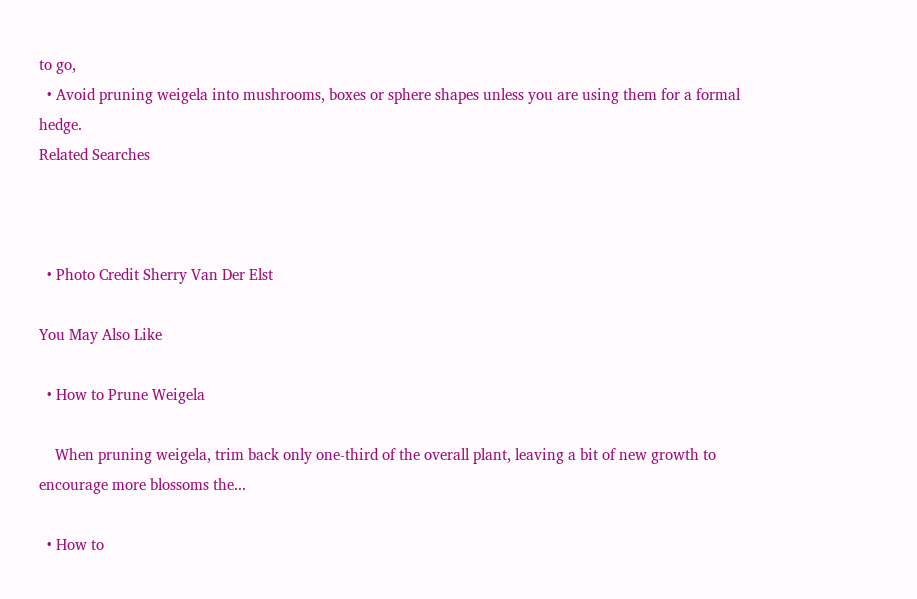to go,
  • Avoid pruning weigela into mushrooms, boxes or sphere shapes unless you are using them for a formal hedge.
Related Searches



  • Photo Credit Sherry Van Der Elst

You May Also Like

  • How to Prune Weigela

    When pruning weigela, trim back only one-third of the overall plant, leaving a bit of new growth to encourage more blossoms the...

  • How to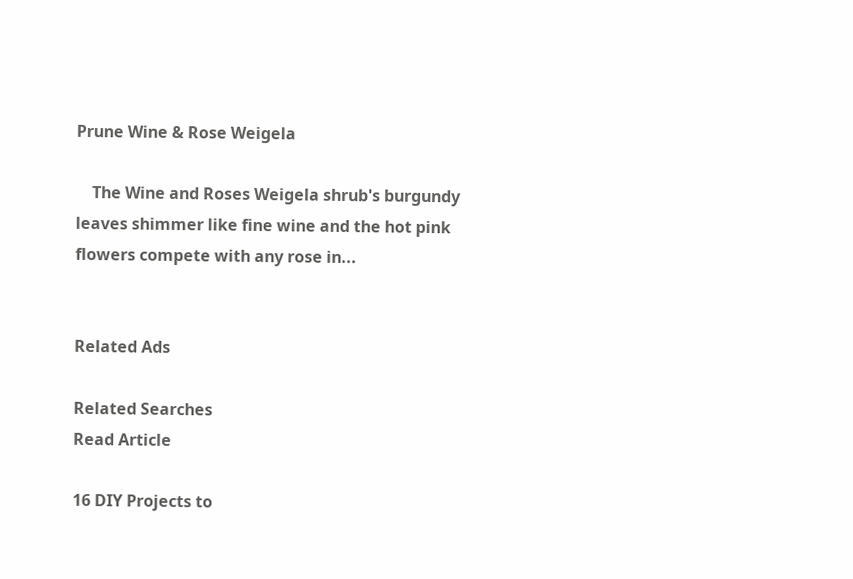Prune Wine & Rose Weigela

    The Wine and Roses Weigela shrub's burgundy leaves shimmer like fine wine and the hot pink flowers compete with any rose in...


Related Ads

Related Searches
Read Article

16 DIY Projects to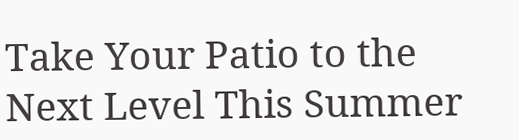Take Your Patio to the Next Level This Summer